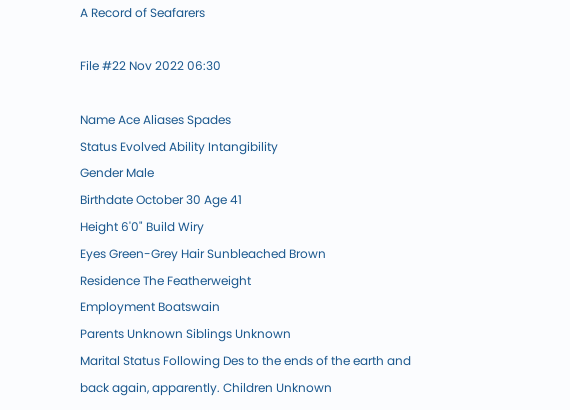A Record of Seafarers

File #22 Nov 2022 06:30

Name Ace Aliases Spades
Status Evolved Ability Intangibility
Gender Male
Birthdate October 30 Age 41
Height 6'0" Build Wiry
Eyes Green-Grey Hair Sunbleached Brown
Residence The Featherweight
Employment Boatswain
Parents Unknown Siblings Unknown
Marital Status Following Des to the ends of the earth and back again, apparently. Children Unknown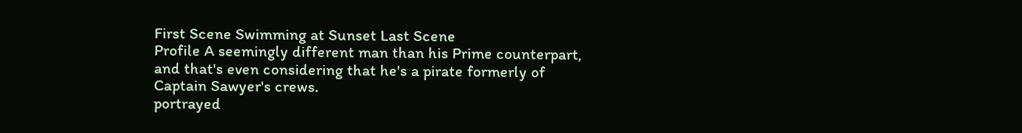First Scene Swimming at Sunset Last Scene
Profile A seemingly different man than his Prime counterpart, and that's even considering that he's a pirate formerly of Captain Sawyer's crews.
portrayed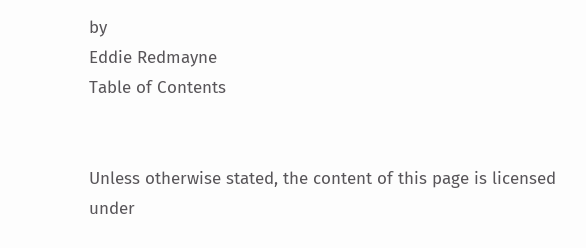by
Eddie Redmayne
Table of Contents


Unless otherwise stated, the content of this page is licensed under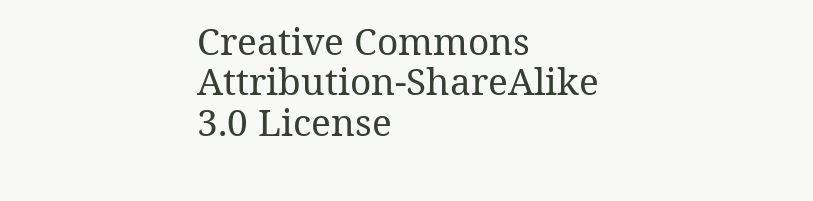Creative Commons Attribution-ShareAlike 3.0 License